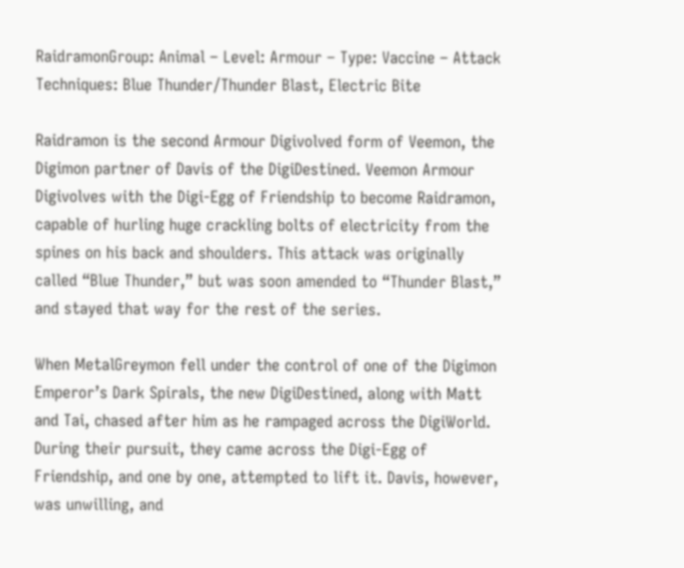RaidramonGroup: Animal – Level: Armour – Type: Vaccine – Attack Techniques: Blue Thunder/Thunder Blast, Electric Bite

Raidramon is the second Armour Digivolved form of Veemon, the Digimon partner of Davis of the DigiDestined. Veemon Armour Digivolves with the Digi-Egg of Friendship to become Raidramon, capable of hurling huge crackling bolts of electricity from the spines on his back and shoulders. This attack was originally called “Blue Thunder,” but was soon amended to “Thunder Blast,” and stayed that way for the rest of the series.

When MetalGreymon fell under the control of one of the Digimon Emperor’s Dark Spirals, the new DigiDestined, along with Matt and Tai, chased after him as he rampaged across the DigiWorld. During their pursuit, they came across the Digi-Egg of Friendship, and one by one, attempted to lift it. Davis, however, was unwilling, and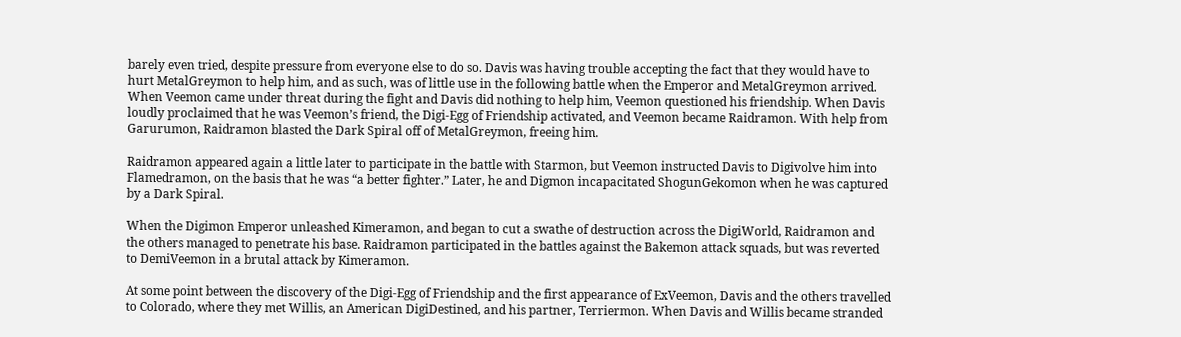barely even tried, despite pressure from everyone else to do so. Davis was having trouble accepting the fact that they would have to hurt MetalGreymon to help him, and as such, was of little use in the following battle when the Emperor and MetalGreymon arrived. When Veemon came under threat during the fight and Davis did nothing to help him, Veemon questioned his friendship. When Davis loudly proclaimed that he was Veemon’s friend, the Digi-Egg of Friendship activated, and Veemon became Raidramon. With help from Garurumon, Raidramon blasted the Dark Spiral off of MetalGreymon, freeing him.

Raidramon appeared again a little later to participate in the battle with Starmon, but Veemon instructed Davis to Digivolve him into Flamedramon, on the basis that he was “a better fighter.” Later, he and Digmon incapacitated ShogunGekomon when he was captured by a Dark Spiral.

When the Digimon Emperor unleashed Kimeramon, and began to cut a swathe of destruction across the DigiWorld, Raidramon and the others managed to penetrate his base. Raidramon participated in the battles against the Bakemon attack squads, but was reverted to DemiVeemon in a brutal attack by Kimeramon.

At some point between the discovery of the Digi-Egg of Friendship and the first appearance of ExVeemon, Davis and the others travelled to Colorado, where they met Willis, an American DigiDestined, and his partner, Terriermon. When Davis and Willis became stranded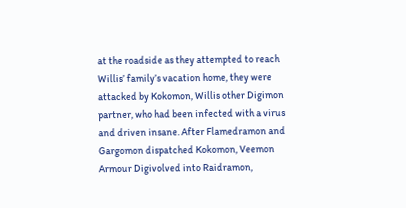at the roadside as they attempted to reach Willis’ family’s vacation home, they were attacked by Kokomon, Willis other Digimon partner, who had been infected with a virus and driven insane. After Flamedramon and Gargomon dispatched Kokomon, Veemon Armour Digivolved into Raidramon,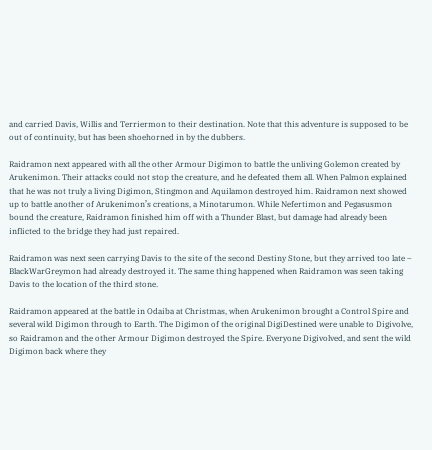and carried Davis, Willis and Terriermon to their destination. Note that this adventure is supposed to be out of continuity, but has been shoehorned in by the dubbers.

Raidramon next appeared with all the other Armour Digimon to battle the unliving Golemon created by Arukenimon. Their attacks could not stop the creature, and he defeated them all. When Palmon explained that he was not truly a living Digimon, Stingmon and Aquilamon destroyed him. Raidramon next showed up to battle another of Arukenimon’s creations, a Minotarumon. While Nefertimon and Pegasusmon bound the creature, Raidramon finished him off with a Thunder Blast, but damage had already been inflicted to the bridge they had just repaired.

Raidramon was next seen carrying Davis to the site of the second Destiny Stone, but they arrived too late – BlackWarGreymon had already destroyed it. The same thing happened when Raidramon was seen taking Davis to the location of the third stone.

Raidramon appeared at the battle in Odaiba at Christmas, when Arukenimon brought a Control Spire and several wild Digimon through to Earth. The Digimon of the original DigiDestined were unable to Digivolve, so Raidramon and the other Armour Digimon destroyed the Spire. Everyone Digivolved, and sent the wild Digimon back where they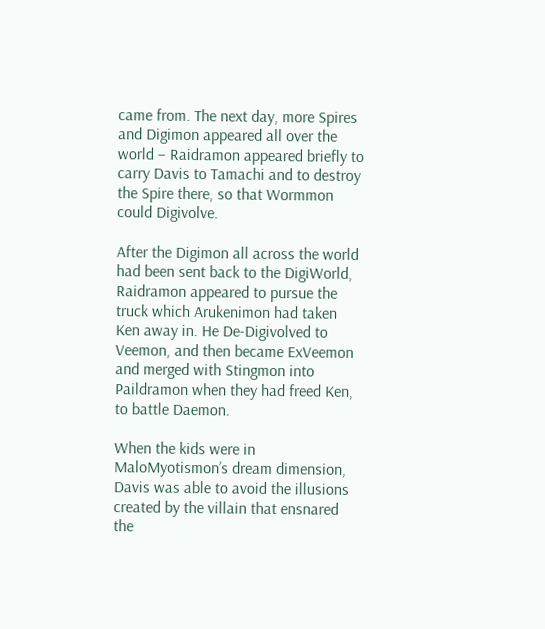came from. The next day, more Spires and Digimon appeared all over the world – Raidramon appeared briefly to carry Davis to Tamachi and to destroy the Spire there, so that Wormmon could Digivolve.

After the Digimon all across the world had been sent back to the DigiWorld, Raidramon appeared to pursue the truck which Arukenimon had taken Ken away in. He De-Digivolved to Veemon, and then became ExVeemon and merged with Stingmon into Paildramon when they had freed Ken, to battle Daemon.

When the kids were in MaloMyotismon’s dream dimension, Davis was able to avoid the illusions created by the villain that ensnared the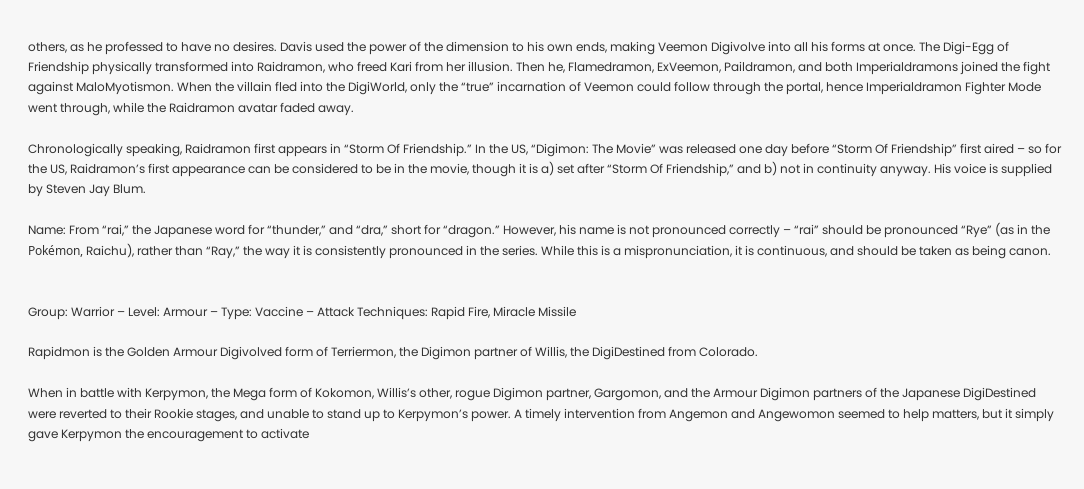others, as he professed to have no desires. Davis used the power of the dimension to his own ends, making Veemon Digivolve into all his forms at once. The Digi-Egg of Friendship physically transformed into Raidramon, who freed Kari from her illusion. Then he, Flamedramon, ExVeemon, Paildramon, and both Imperialdramons joined the fight against MaloMyotismon. When the villain fled into the DigiWorld, only the “true” incarnation of Veemon could follow through the portal, hence Imperialdramon Fighter Mode went through, while the Raidramon avatar faded away.

Chronologically speaking, Raidramon first appears in “Storm Of Friendship.” In the US, “Digimon: The Movie” was released one day before “Storm Of Friendship” first aired – so for the US, Raidramon’s first appearance can be considered to be in the movie, though it is a) set after “Storm Of Friendship,” and b) not in continuity anyway. His voice is supplied by Steven Jay Blum.

Name: From “rai,” the Japanese word for “thunder,” and “dra,” short for “dragon.” However, his name is not pronounced correctly – “rai” should be pronounced “Rye” (as in the Pokémon, Raichu), rather than “Ray,” the way it is consistently pronounced in the series. While this is a mispronunciation, it is continuous, and should be taken as being canon.


Group: Warrior – Level: Armour – Type: Vaccine – Attack Techniques: Rapid Fire, Miracle Missile

Rapidmon is the Golden Armour Digivolved form of Terriermon, the Digimon partner of Willis, the DigiDestined from Colorado.

When in battle with Kerpymon, the Mega form of Kokomon, Willis’s other, rogue Digimon partner, Gargomon, and the Armour Digimon partners of the Japanese DigiDestined were reverted to their Rookie stages, and unable to stand up to Kerpymon’s power. A timely intervention from Angemon and Angewomon seemed to help matters, but it simply gave Kerpymon the encouragement to activate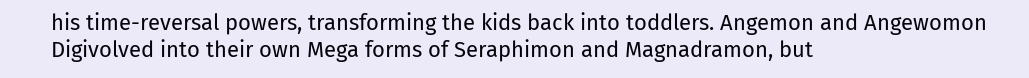his time-reversal powers, transforming the kids back into toddlers. Angemon and Angewomon Digivolved into their own Mega forms of Seraphimon and Magnadramon, but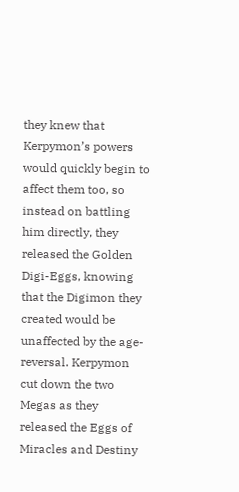they knew that Kerpymon’s powers would quickly begin to affect them too, so instead on battling him directly, they released the Golden Digi-Eggs, knowing that the Digimon they created would be unaffected by the age-reversal. Kerpymon cut down the two Megas as they released the Eggs of Miracles and Destiny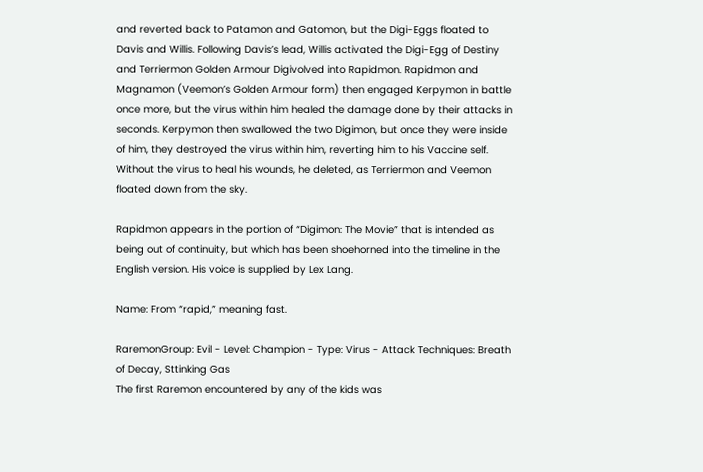and reverted back to Patamon and Gatomon, but the Digi-Eggs floated to Davis and Willis. Following Davis’s lead, Willis activated the Digi-Egg of Destiny and Terriermon Golden Armour Digivolved into Rapidmon. Rapidmon and Magnamon (Veemon’s Golden Armour form) then engaged Kerpymon in battle once more, but the virus within him healed the damage done by their attacks in seconds. Kerpymon then swallowed the two Digimon, but once they were inside of him, they destroyed the virus within him, reverting him to his Vaccine self. Without the virus to heal his wounds, he deleted, as Terriermon and Veemon floated down from the sky.

Rapidmon appears in the portion of “Digimon: The Movie” that is intended as being out of continuity, but which has been shoehorned into the timeline in the English version. His voice is supplied by Lex Lang.

Name: From “rapid,” meaning fast.

RaremonGroup: Evil - Level: Champion - Type: Virus - Attack Techniques: Breath of Decay, Sttinking Gas
The first Raremon encountered by any of the kids was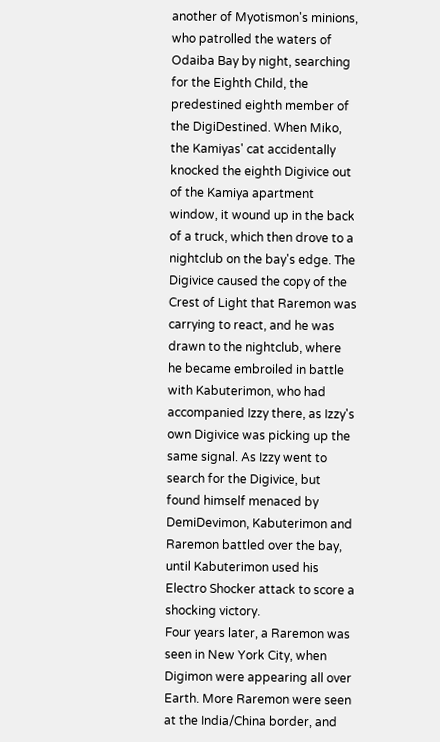another of Myotismon's minions, who patrolled the waters of Odaiba Bay by night, searching for the Eighth Child, the predestined eighth member of the DigiDestined. When Miko, the Kamiyas' cat accidentally knocked the eighth Digivice out of the Kamiya apartment window, it wound up in the back of a truck, which then drove to a nightclub on the bay's edge. The Digivice caused the copy of the Crest of Light that Raremon was carrying to react, and he was drawn to the nightclub, where he became embroiled in battle with Kabuterimon, who had accompanied Izzy there, as Izzy's own Digivice was picking up the same signal. As Izzy went to search for the Digivice, but found himself menaced by DemiDevimon, Kabuterimon and Raremon battled over the bay, until Kabuterimon used his Electro Shocker attack to score a shocking victory.
Four years later, a Raremon was seen in New York City, when Digimon were appearing all over Earth. More Raremon were seen at the India/China border, and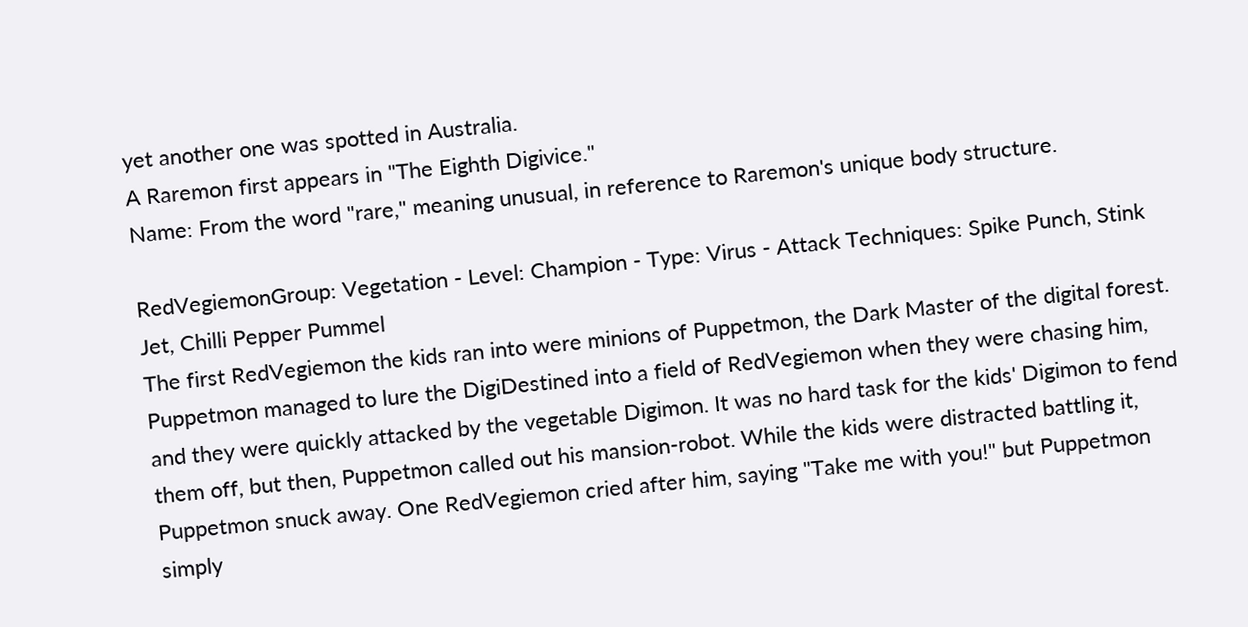yet another one was spotted in Australia.
A Raremon first appears in "The Eighth Digivice."
Name: From the word "rare," meaning unusual, in reference to Raremon's unique body structure.

RedVegiemonGroup: Vegetation - Level: Champion - Type: Virus - Attack Techniques: Spike Punch, Stink Jet, Chilli Pepper Pummel
The first RedVegiemon the kids ran into were minions of Puppetmon, the Dark Master of the digital forest. Puppetmon managed to lure the DigiDestined into a field of RedVegiemon when they were chasing him, and they were quickly attacked by the vegetable Digimon. It was no hard task for the kids' Digimon to fend them off, but then, Puppetmon called out his mansion-robot. While the kids were distracted battling it, Puppetmon snuck away. One RedVegiemon cried after him, saying "Take me with you!" but Puppetmon simply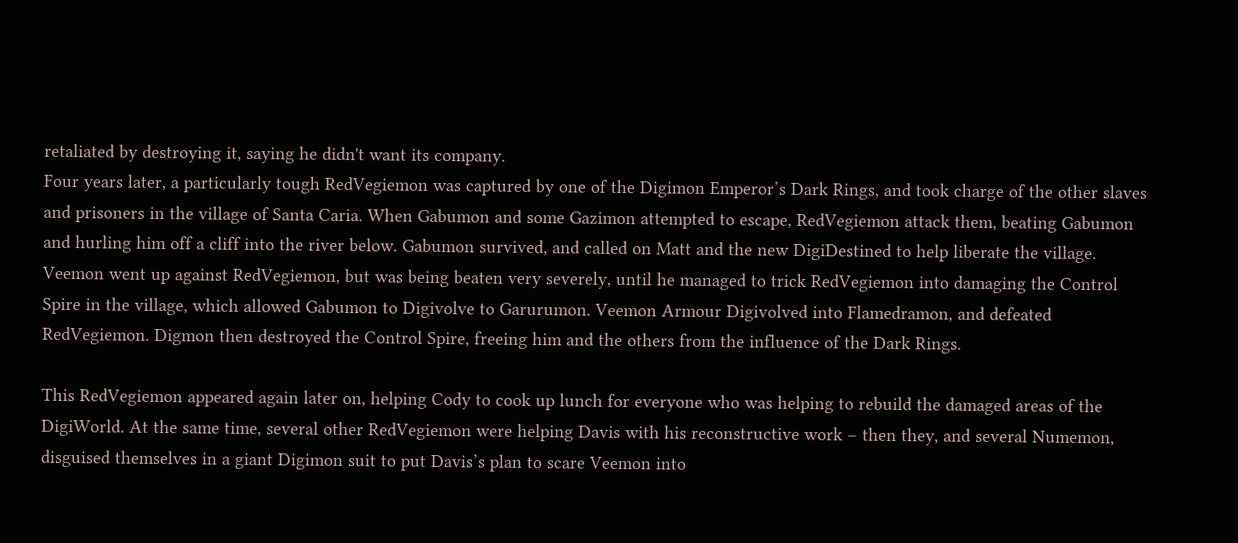retaliated by destroying it, saying he didn't want its company.
Four years later, a particularly tough RedVegiemon was captured by one of the Digimon Emperor’s Dark Rings, and took charge of the other slaves and prisoners in the village of Santa Caria. When Gabumon and some Gazimon attempted to escape, RedVegiemon attack them, beating Gabumon and hurling him off a cliff into the river below. Gabumon survived, and called on Matt and the new DigiDestined to help liberate the village. Veemon went up against RedVegiemon, but was being beaten very severely, until he managed to trick RedVegiemon into damaging the Control Spire in the village, which allowed Gabumon to Digivolve to Garurumon. Veemon Armour Digivolved into Flamedramon, and defeated RedVegiemon. Digmon then destroyed the Control Spire, freeing him and the others from the influence of the Dark Rings.

This RedVegiemon appeared again later on, helping Cody to cook up lunch for everyone who was helping to rebuild the damaged areas of the DigiWorld. At the same time, several other RedVegiemon were helping Davis with his reconstructive work – then they, and several Numemon, disguised themselves in a giant Digimon suit to put Davis’s plan to scare Veemon into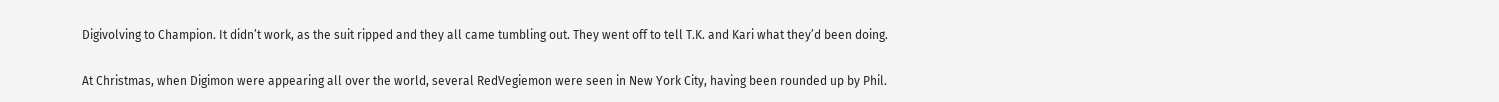Digivolving to Champion. It didn’t work, as the suit ripped and they all came tumbling out. They went off to tell T.K. and Kari what they’d been doing.

At Christmas, when Digimon were appearing all over the world, several RedVegiemon were seen in New York City, having been rounded up by Phil.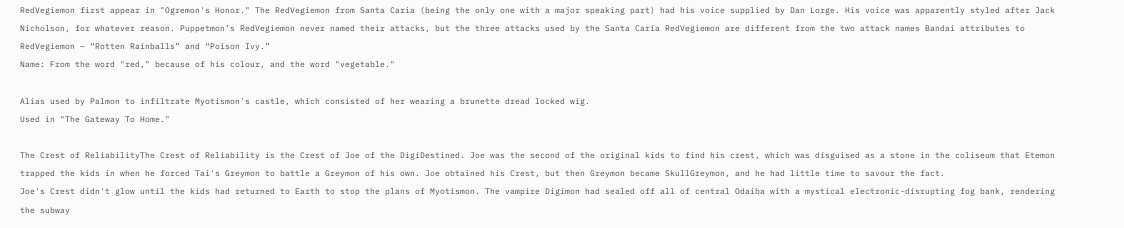RedVegiemon first appear in "Ogremon's Honor." The RedVegiemon from Santa Caria (being the only one with a major speaking part) had his voice supplied by Dan Lorge. His voice was apparently styled after Jack Nicholson, for whatever reason. Puppetmon’s RedVegiemon never named their attacks, but the three attacks used by the Santa Caria RedVegiemon are different from the two attack names Bandai attributes to RedVegiemon – “Rotten Rainballs” and “Poison Ivy.”
Name: From the word "red," because of his colour, and the word "vegetable."

Alias used by Palmon to infiltrate Myotismon's castle, which consisted of her wearing a brunette dread locked wig.
Used in "The Gateway To Home."

The Crest of ReliabilityThe Crest of Reliability is the Crest of Joe of the DigiDestined. Joe was the second of the original kids to find his crest, which was disguised as a stone in the coliseum that Etemon trapped the kids in when he forced Tai's Greymon to battle a Greymon of his own. Joe obtained his Crest, but then Greymon became SkullGreymon, and he had little time to savour the fact.
Joe's Crest didn't glow until the kids had returned to Earth to stop the plans of Myotismon. The vampire Digimon had sealed off all of central Odaiba with a mystical electronic-disrupting fog bank, rendering the subway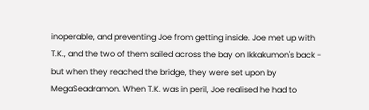inoperable, and preventing Joe from getting inside. Joe met up with T.K., and the two of them sailed across the bay on Ikkakumon's back - but when they reached the bridge, they were set upon by MegaSeadramon. When T.K. was in peril, Joe realised he had to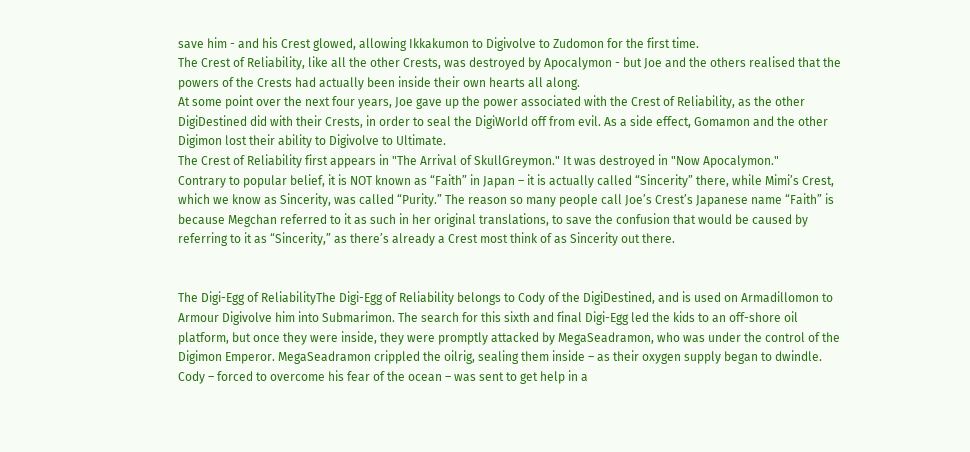save him - and his Crest glowed, allowing Ikkakumon to Digivolve to Zudomon for the first time.
The Crest of Reliability, like all the other Crests, was destroyed by Apocalymon - but Joe and the others realised that the powers of the Crests had actually been inside their own hearts all along.
At some point over the next four years, Joe gave up the power associated with the Crest of Reliability, as the other DigiDestined did with their Crests, in order to seal the DigiWorld off from evil. As a side effect, Gomamon and the other Digimon lost their ability to Digivolve to Ultimate.
The Crest of Reliability first appears in "The Arrival of SkullGreymon." It was destroyed in "Now Apocalymon."
Contrary to popular belief, it is NOT known as “Faith” in Japan – it is actually called “Sincerity” there, while Mimi’s Crest, which we know as Sincerity, was called “Purity.” The reason so many people call Joe’s Crest’s Japanese name “Faith” is because Megchan referred to it as such in her original translations, to save the confusion that would be caused by referring to it as “Sincerity,” as there’s already a Crest most think of as Sincerity out there.


The Digi-Egg of ReliabilityThe Digi-Egg of Reliability belongs to Cody of the DigiDestined, and is used on Armadillomon to Armour Digivolve him into Submarimon. The search for this sixth and final Digi-Egg led the kids to an off-shore oil platform, but once they were inside, they were promptly attacked by MegaSeadramon, who was under the control of the Digimon Emperor. MegaSeadramon crippled the oilrig, sealing them inside – as their oxygen supply began to dwindle. Cody – forced to overcome his fear of the ocean – was sent to get help in a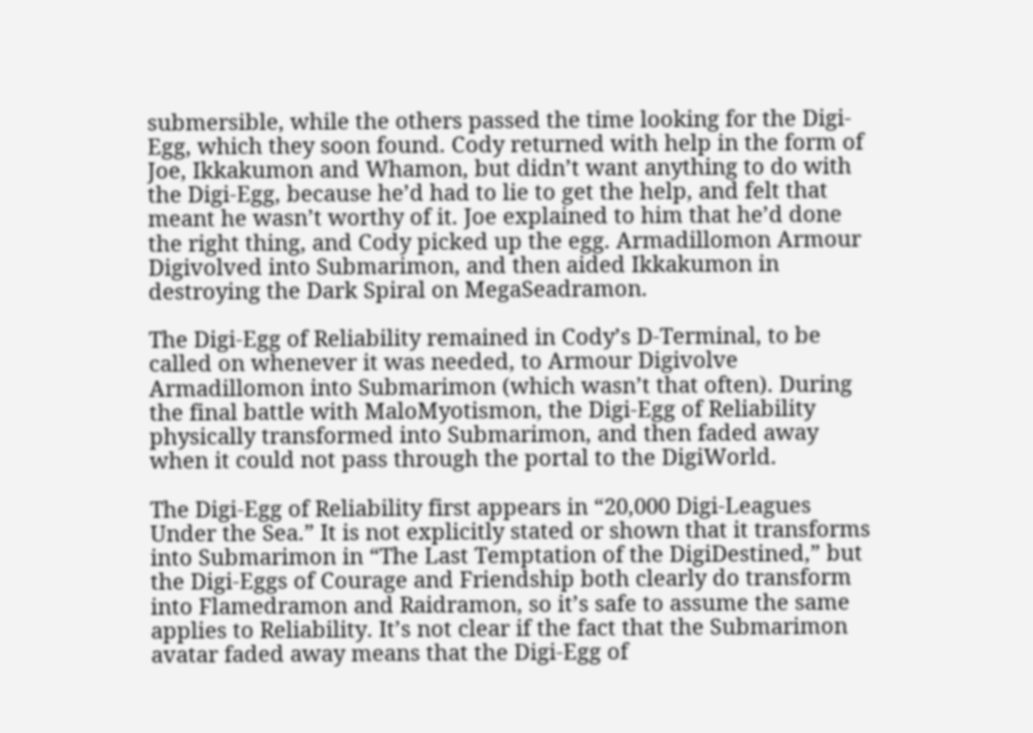submersible, while the others passed the time looking for the Digi-Egg, which they soon found. Cody returned with help in the form of Joe, Ikkakumon and Whamon, but didn’t want anything to do with the Digi-Egg, because he’d had to lie to get the help, and felt that meant he wasn’t worthy of it. Joe explained to him that he’d done the right thing, and Cody picked up the egg. Armadillomon Armour Digivolved into Submarimon, and then aided Ikkakumon in destroying the Dark Spiral on MegaSeadramon.

The Digi-Egg of Reliability remained in Cody’s D-Terminal, to be called on whenever it was needed, to Armour Digivolve Armadillomon into Submarimon (which wasn’t that often). During the final battle with MaloMyotismon, the Digi-Egg of Reliability physically transformed into Submarimon, and then faded away when it could not pass through the portal to the DigiWorld.

The Digi-Egg of Reliability first appears in “20,000 Digi-Leagues Under the Sea.” It is not explicitly stated or shown that it transforms into Submarimon in “The Last Temptation of the DigiDestined,” but the Digi-Eggs of Courage and Friendship both clearly do transform into Flamedramon and Raidramon, so it’s safe to assume the same applies to Reliability. It’s not clear if the fact that the Submarimon avatar faded away means that the Digi-Egg of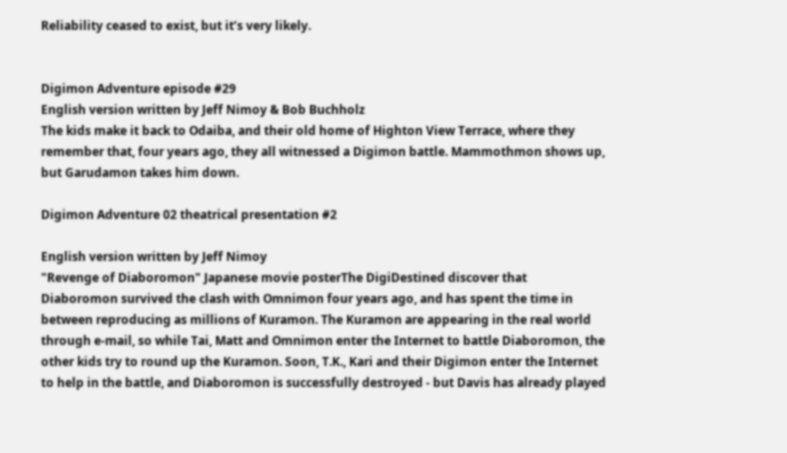Reliability ceased to exist, but it’s very likely.


Digimon Adventure episode #29
English version written by Jeff Nimoy & Bob Buchholz
The kids make it back to Odaiba, and their old home of Highton View Terrace, where they remember that, four years ago, they all witnessed a Digimon battle. Mammothmon shows up, but Garudamon takes him down.

Digimon Adventure 02 theatrical presentation #2

English version written by Jeff Nimoy
"Revenge of Diaboromon" Japanese movie posterThe DigiDestined discover that Diaboromon survived the clash with Omnimon four years ago, and has spent the time in between reproducing as millions of Kuramon. The Kuramon are appearing in the real world through e-mail, so while Tai, Matt and Omnimon enter the Internet to battle Diaboromon, the other kids try to round up the Kuramon. Soon, T.K., Kari and their Digimon enter the Internet to help in the battle, and Diaboromon is successfully destroyed - but Davis has already played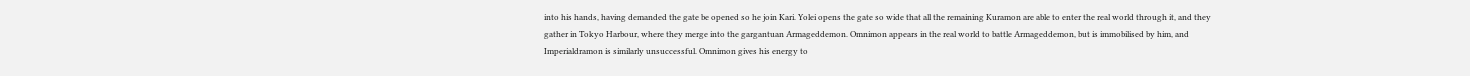into his hands, having demanded the gate be opened so he join Kari. Yolei opens the gate so wide that all the remaining Kuramon are able to enter the real world through it, and they gather in Tokyo Harbour, where they merge into the gargantuan Armageddemon. Omnimon appears in the real world to battle Armageddemon, but is immobilised by him, and Imperialdramon is similarly unsuccessful. Omnimon gives his energy to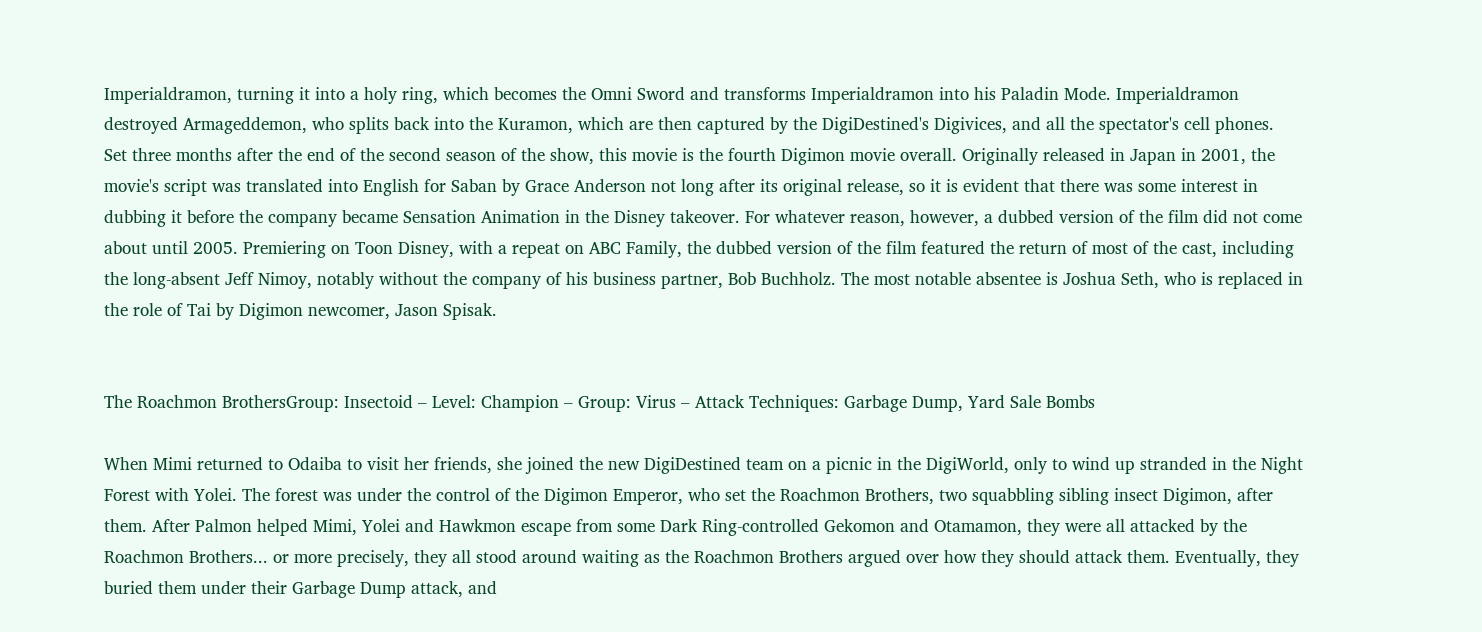Imperialdramon, turning it into a holy ring, which becomes the Omni Sword and transforms Imperialdramon into his Paladin Mode. Imperialdramon destroyed Armageddemon, who splits back into the Kuramon, which are then captured by the DigiDestined's Digivices, and all the spectator's cell phones.
Set three months after the end of the second season of the show, this movie is the fourth Digimon movie overall. Originally released in Japan in 2001, the movie's script was translated into English for Saban by Grace Anderson not long after its original release, so it is evident that there was some interest in dubbing it before the company became Sensation Animation in the Disney takeover. For whatever reason, however, a dubbed version of the film did not come about until 2005. Premiering on Toon Disney, with a repeat on ABC Family, the dubbed version of the film featured the return of most of the cast, including the long-absent Jeff Nimoy, notably without the company of his business partner, Bob Buchholz. The most notable absentee is Joshua Seth, who is replaced in the role of Tai by Digimon newcomer, Jason Spisak.


The Roachmon BrothersGroup: Insectoid – Level: Champion – Group: Virus – Attack Techniques: Garbage Dump, Yard Sale Bombs

When Mimi returned to Odaiba to visit her friends, she joined the new DigiDestined team on a picnic in the DigiWorld, only to wind up stranded in the Night Forest with Yolei. The forest was under the control of the Digimon Emperor, who set the Roachmon Brothers, two squabbling sibling insect Digimon, after them. After Palmon helped Mimi, Yolei and Hawkmon escape from some Dark Ring-controlled Gekomon and Otamamon, they were all attacked by the Roachmon Brothers... or more precisely, they all stood around waiting as the Roachmon Brothers argued over how they should attack them. Eventually, they buried them under their Garbage Dump attack, and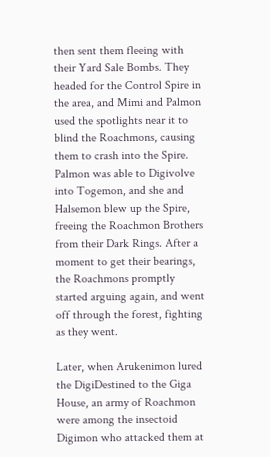then sent them fleeing with their Yard Sale Bombs. They headed for the Control Spire in the area, and Mimi and Palmon used the spotlights near it to blind the Roachmons, causing them to crash into the Spire. Palmon was able to Digivolve into Togemon, and she and Halsemon blew up the Spire, freeing the Roachmon Brothers from their Dark Rings. After a moment to get their bearings, the Roachmons promptly started arguing again, and went off through the forest, fighting as they went.

Later, when Arukenimon lured the DigiDestined to the Giga House, an army of Roachmon were among the insectoid Digimon who attacked them at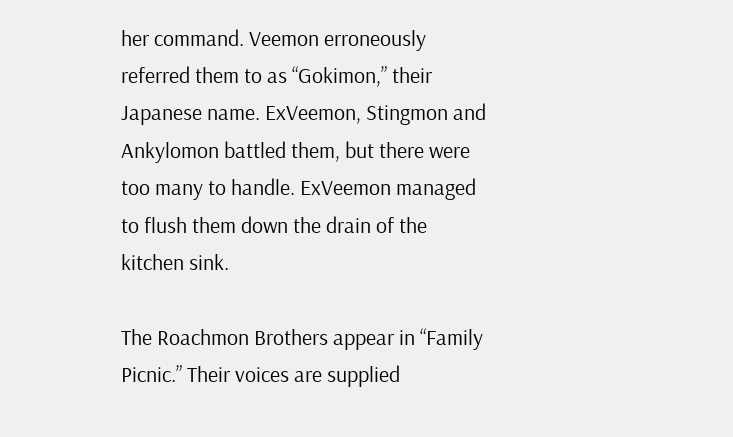her command. Veemon erroneously referred them to as “Gokimon,” their Japanese name. ExVeemon, Stingmon and Ankylomon battled them, but there were too many to handle. ExVeemon managed to flush them down the drain of the kitchen sink.

The Roachmon Brothers appear in “Family Picnic.” Their voices are supplied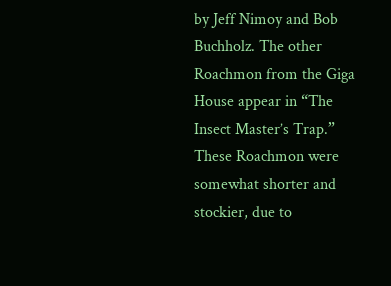by Jeff Nimoy and Bob Buchholz. The other Roachmon from the Giga House appear in “The Insect Master’s Trap.” These Roachmon were somewhat shorter and stockier, due to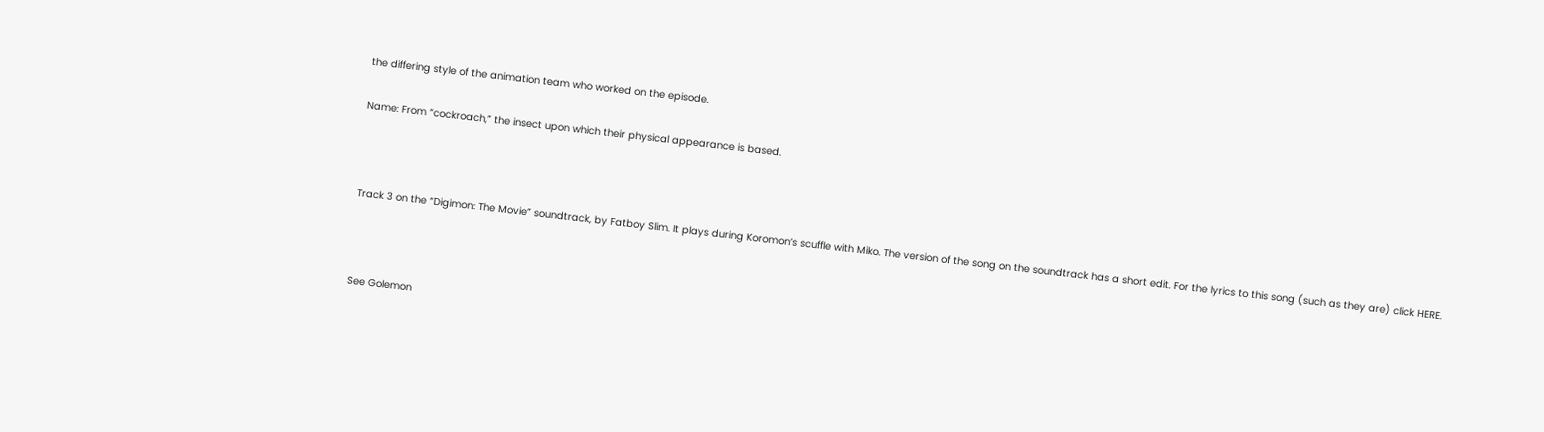the differing style of the animation team who worked on the episode.

Name: From “cockroach,” the insect upon which their physical appearance is based.



Track 3 on the “Digimon: The Movie” soundtrack, by Fatboy Slim. It plays during Koromon’s scuffle with Miko. The version of the song on the soundtrack has a short edit. For the lyrics to this song (such as they are) click HERE.



See Golemon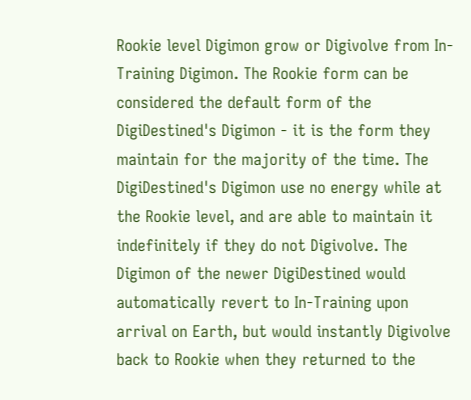Rookie level Digimon grow or Digivolve from In-Training Digimon. The Rookie form can be considered the default form of the DigiDestined's Digimon - it is the form they maintain for the majority of the time. The DigiDestined's Digimon use no energy while at the Rookie level, and are able to maintain it indefinitely if they do not Digivolve. The Digimon of the newer DigiDestined would automatically revert to In-Training upon arrival on Earth, but would instantly Digivolve back to Rookie when they returned to the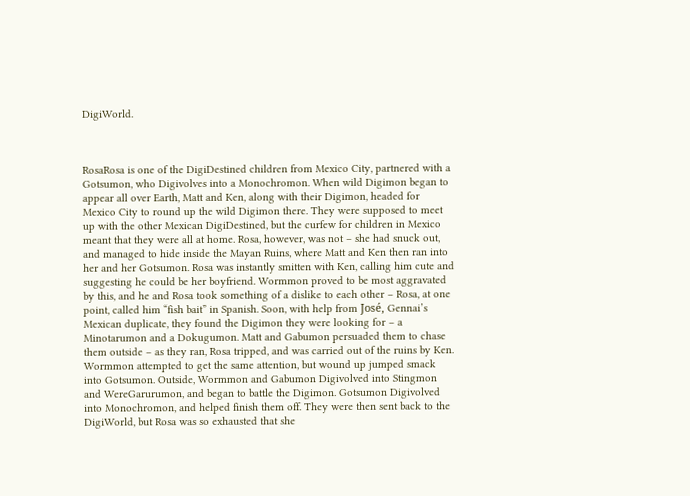DigiWorld.



RosaRosa is one of the DigiDestined children from Mexico City, partnered with a Gotsumon, who Digivolves into a Monochromon. When wild Digimon began to appear all over Earth, Matt and Ken, along with their Digimon, headed for Mexico City to round up the wild Digimon there. They were supposed to meet up with the other Mexican DigiDestined, but the curfew for children in Mexico meant that they were all at home. Rosa, however, was not – she had snuck out, and managed to hide inside the Mayan Ruins, where Matt and Ken then ran into her and her Gotsumon. Rosa was instantly smitten with Ken, calling him cute and suggesting he could be her boyfriend. Wormmon proved to be most aggravated by this, and he and Rosa took something of a dislike to each other – Rosa, at one point, called him “fish bait” in Spanish. Soon, with help from José, Gennai’s Mexican duplicate, they found the Digimon they were looking for – a Minotarumon and a Dokugumon. Matt and Gabumon persuaded them to chase them outside – as they ran, Rosa tripped, and was carried out of the ruins by Ken. Wormmon attempted to get the same attention, but wound up jumped smack into Gotsumon. Outside, Wormmon and Gabumon Digivolved into Stingmon and WereGarurumon, and began to battle the Digimon. Gotsumon Digivolved into Monochromon, and helped finish them off. They were then sent back to the DigiWorld, but Rosa was so exhausted that she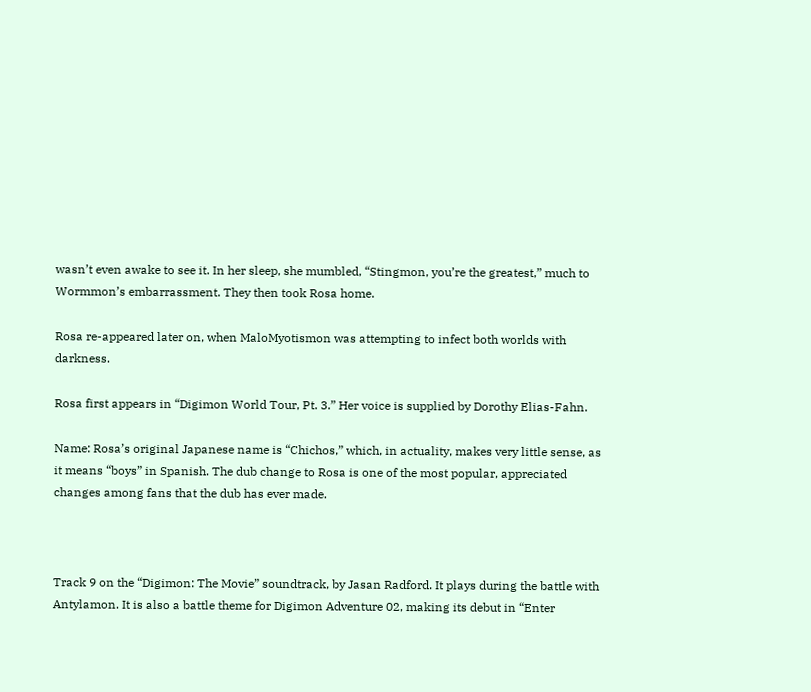wasn’t even awake to see it. In her sleep, she mumbled, “Stingmon, you’re the greatest,” much to Wormmon’s embarrassment. They then took Rosa home.

Rosa re-appeared later on, when MaloMyotismon was attempting to infect both worlds with darkness.

Rosa first appears in “Digimon World Tour, Pt. 3.” Her voice is supplied by Dorothy Elias-Fahn.

Name: Rosa’s original Japanese name is “Chichos,” which, in actuality, makes very little sense, as it means “boys” in Spanish. The dub change to Rosa is one of the most popular, appreciated changes among fans that the dub has ever made.



Track 9 on the “Digimon: The Movie” soundtrack, by Jasan Radford. It plays during the battle with Antylamon. It is also a battle theme for Digimon Adventure 02, making its debut in “Enter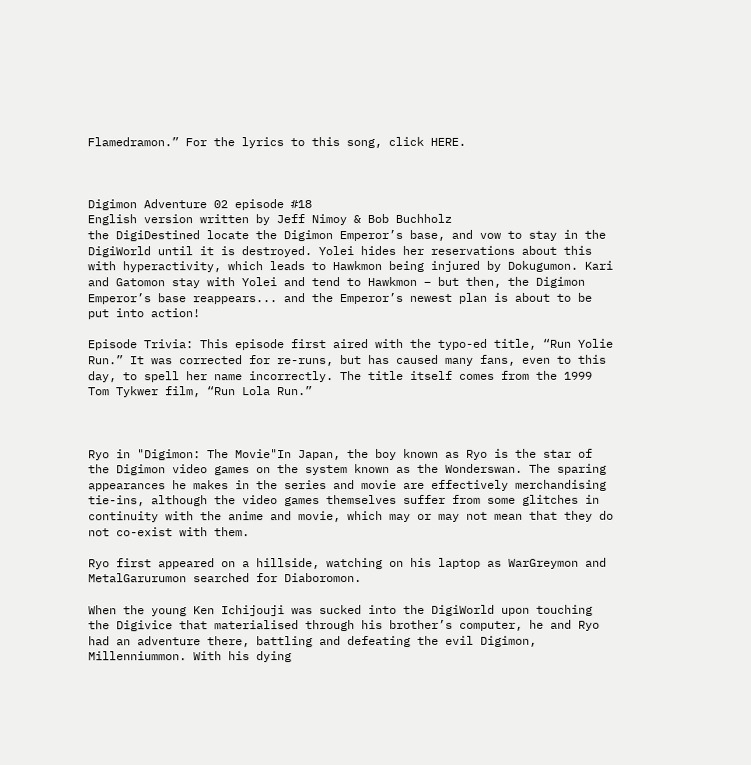Flamedramon.” For the lyrics to this song, click HERE.



Digimon Adventure 02 episode #18
English version written by Jeff Nimoy & Bob Buchholz
the DigiDestined locate the Digimon Emperor’s base, and vow to stay in the DigiWorld until it is destroyed. Yolei hides her reservations about this with hyperactivity, which leads to Hawkmon being injured by Dokugumon. Kari and Gatomon stay with Yolei and tend to Hawkmon – but then, the Digimon Emperor’s base reappears... and the Emperor’s newest plan is about to be put into action!

Episode Trivia: This episode first aired with the typo-ed title, “Run Yolie Run.” It was corrected for re-runs, but has caused many fans, even to this day, to spell her name incorrectly. The title itself comes from the 1999 Tom Tykwer film, “Run Lola Run.”



Ryo in "Digimon: The Movie"In Japan, the boy known as Ryo is the star of the Digimon video games on the system known as the Wonderswan. The sparing appearances he makes in the series and movie are effectively merchandising tie-ins, although the video games themselves suffer from some glitches in continuity with the anime and movie, which may or may not mean that they do not co-exist with them.

Ryo first appeared on a hillside, watching on his laptop as WarGreymon and MetalGarurumon searched for Diaboromon.

When the young Ken Ichijouji was sucked into the DigiWorld upon touching the Digivice that materialised through his brother’s computer, he and Ryo had an adventure there, battling and defeating the evil Digimon, Millenniummon. With his dying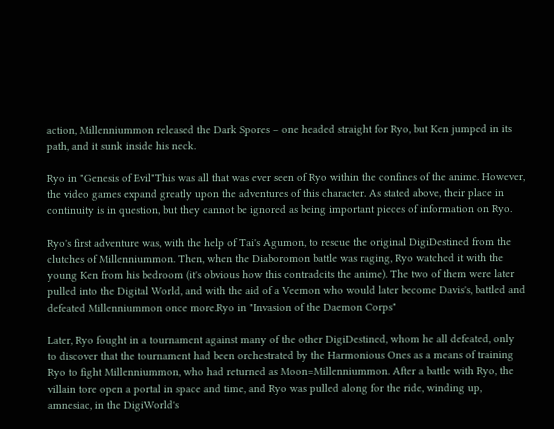action, Millenniummon released the Dark Spores – one headed straight for Ryo, but Ken jumped in its path, and it sunk inside his neck.

Ryo in "Genesis of Evil"This was all that was ever seen of Ryo within the confines of the anime. However, the video games expand greatly upon the adventures of this character. As stated above, their place in continuity is in question, but they cannot be ignored as being important pieces of information on Ryo.

Ryo's first adventure was, with the help of Tai's Agumon, to rescue the original DigiDestined from the clutches of Millenniummon. Then, when the Diaboromon battle was raging, Ryo watched it with the young Ken from his bedroom (it's obvious how this contradcits the anime). The two of them were later pulled into the Digital World, and with the aid of a Veemon who would later become Davis's, battled and defeated Millenniummon once more.Ryo in "Invasion of the Daemon Corps"

Later, Ryo fought in a tournament against many of the other DigiDestined, whom he all defeated, only to discover that the tournament had been orchestrated by the Harmonious Ones as a means of training Ryo to fight Millenniummon, who had returned as Moon=Millenniummon. After a battle with Ryo, the villain tore open a portal in space and time, and Ryo was pulled along for the ride, winding up, amnesiac, in the DigiWorld's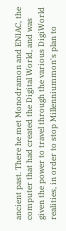ancient past. There he met Monodramon and ENIAC, the computer that had created the Digital World, and was given the power to travel through the various DigiWorld realities, in order to stop Millenniummon's plan to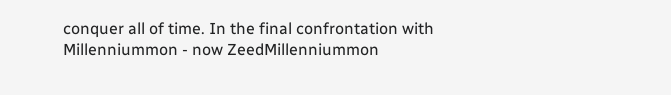conquer all of time. In the final confrontation with Millenniummon - now ZeedMillenniummon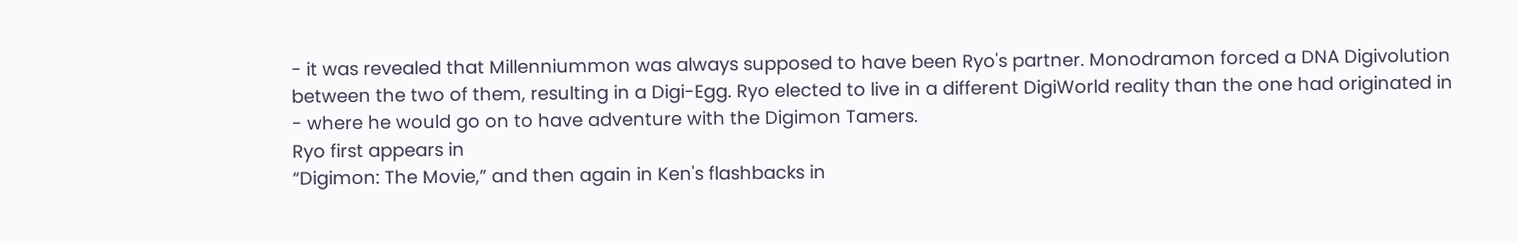- it was revealed that Millenniummon was always supposed to have been Ryo's partner. Monodramon forced a DNA Digivolution between the two of them, resulting in a Digi-Egg. Ryo elected to live in a different DigiWorld reality than the one had originated in - where he would go on to have adventure with the Digimon Tamers.
Ryo first appears in
“Digimon: The Movie,” and then again in Ken's flashbacks in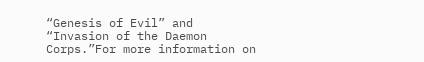“Genesis of Evil” and “Invasion of the Daemon Corps.”For more information on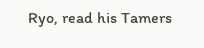Ryo, read his Tamers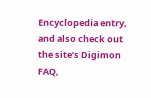Encyclopedia entry, and also check out the site’s Digimon FAQ,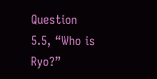Question 5.5, “Who is Ryo?”